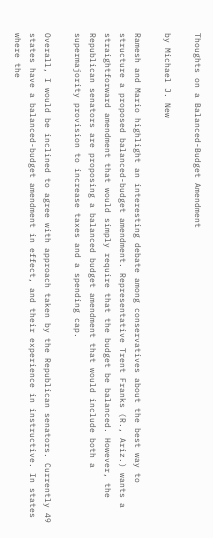Thoughts on a Balanced-Budget Amendment

by Michael J. New

Ramesh and Mario highlight an interesting debate among conservatives about the best way to structure a proposed balanced-budget amendment. Representative Trent Franks (R., Ariz.) wants a straightforward amendment that would simply require that the budget be balanced. However, the Republican senators are proposing a balanced budget amendment that would include both a supermajority provision to increase taxes and a spending cap.

Overall, I would be inclined to agree with approach taken by the Republican senators. Currently 49 states have a balanced-budget amendment in effect, and their experience in instructive. In states where the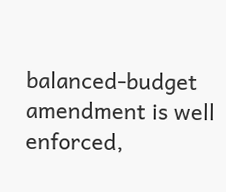balanced-budget amendment is well enforced,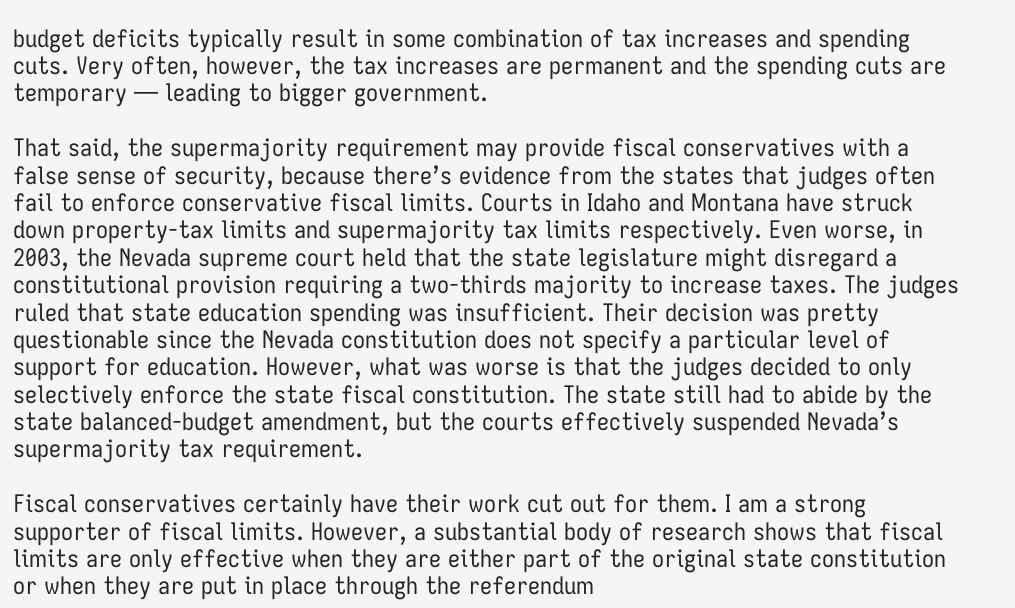budget deficits typically result in some combination of tax increases and spending cuts. Very often, however, the tax increases are permanent and the spending cuts are temporary — leading to bigger government.

That said, the supermajority requirement may provide fiscal conservatives with a false sense of security, because there’s evidence from the states that judges often fail to enforce conservative fiscal limits. Courts in Idaho and Montana have struck down property-tax limits and supermajority tax limits respectively. Even worse, in 2003, the Nevada supreme court held that the state legislature might disregard a constitutional provision requiring a two-thirds majority to increase taxes. The judges ruled that state education spending was insufficient. Their decision was pretty questionable since the Nevada constitution does not specify a particular level of support for education. However, what was worse is that the judges decided to only selectively enforce the state fiscal constitution. The state still had to abide by the state balanced-budget amendment, but the courts effectively suspended Nevada’s supermajority tax requirement.

Fiscal conservatives certainly have their work cut out for them. I am a strong supporter of fiscal limits. However, a substantial body of research shows that fiscal limits are only effective when they are either part of the original state constitution or when they are put in place through the referendum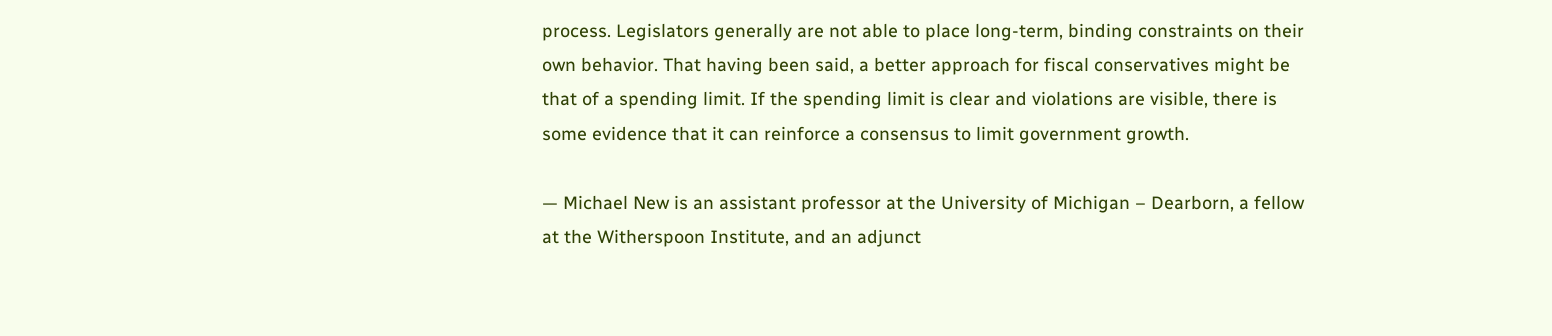process. Legislators generally are not able to place long-term, binding constraints on their own behavior. That having been said, a better approach for fiscal conservatives might be that of a spending limit. If the spending limit is clear and violations are visible, there is some evidence that it can reinforce a consensus to limit government growth.

— Michael New is an assistant professor at the University of Michigan – Dearborn, a fellow at the Witherspoon Institute, and an adjunct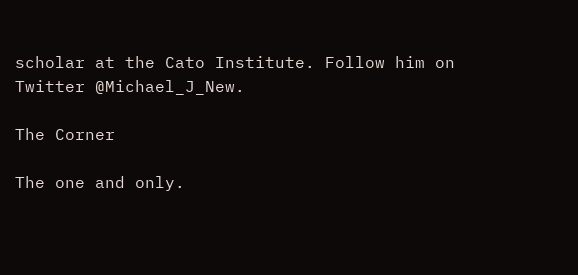scholar at the Cato Institute. Follow him on Twitter @Michael_J_New.

The Corner

The one and only.